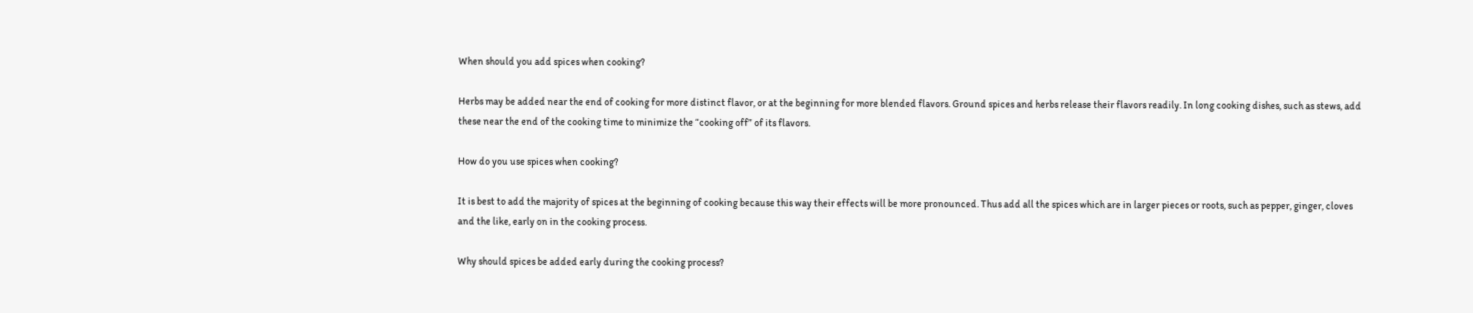When should you add spices when cooking?

Herbs may be added near the end of cooking for more distinct flavor, or at the beginning for more blended flavors. Ground spices and herbs release their flavors readily. In long cooking dishes, such as stews, add these near the end of the cooking time to minimize the “cooking off” of its flavors.

How do you use spices when cooking?

It is best to add the majority of spices at the beginning of cooking because this way their effects will be more pronounced. Thus add all the spices which are in larger pieces or roots, such as pepper, ginger, cloves and the like, early on in the cooking process.

Why should spices be added early during the cooking process?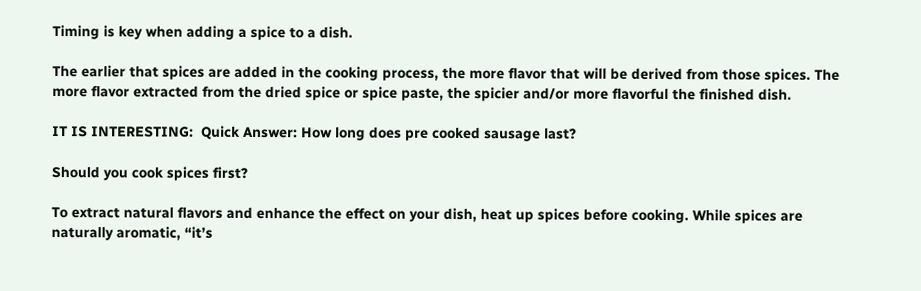Timing is key when adding a spice to a dish.

The earlier that spices are added in the cooking process, the more flavor that will be derived from those spices. The more flavor extracted from the dried spice or spice paste, the spicier and/or more flavorful the finished dish.

IT IS INTERESTING:  Quick Answer: How long does pre cooked sausage last?

Should you cook spices first?

To extract natural flavors and enhance the effect on your dish, heat up spices before cooking. While spices are naturally aromatic, “it’s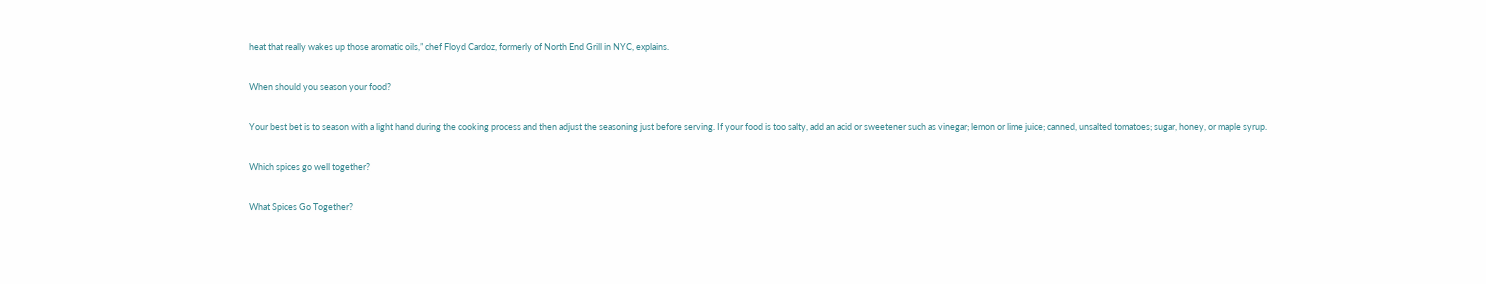heat that really wakes up those aromatic oils,” chef Floyd Cardoz, formerly of North End Grill in NYC, explains.

When should you season your food?

Your best bet is to season with a light hand during the cooking process and then adjust the seasoning just before serving. If your food is too salty, add an acid or sweetener such as vinegar; lemon or lime juice; canned, unsalted tomatoes; sugar, honey, or maple syrup.

Which spices go well together?

What Spices Go Together?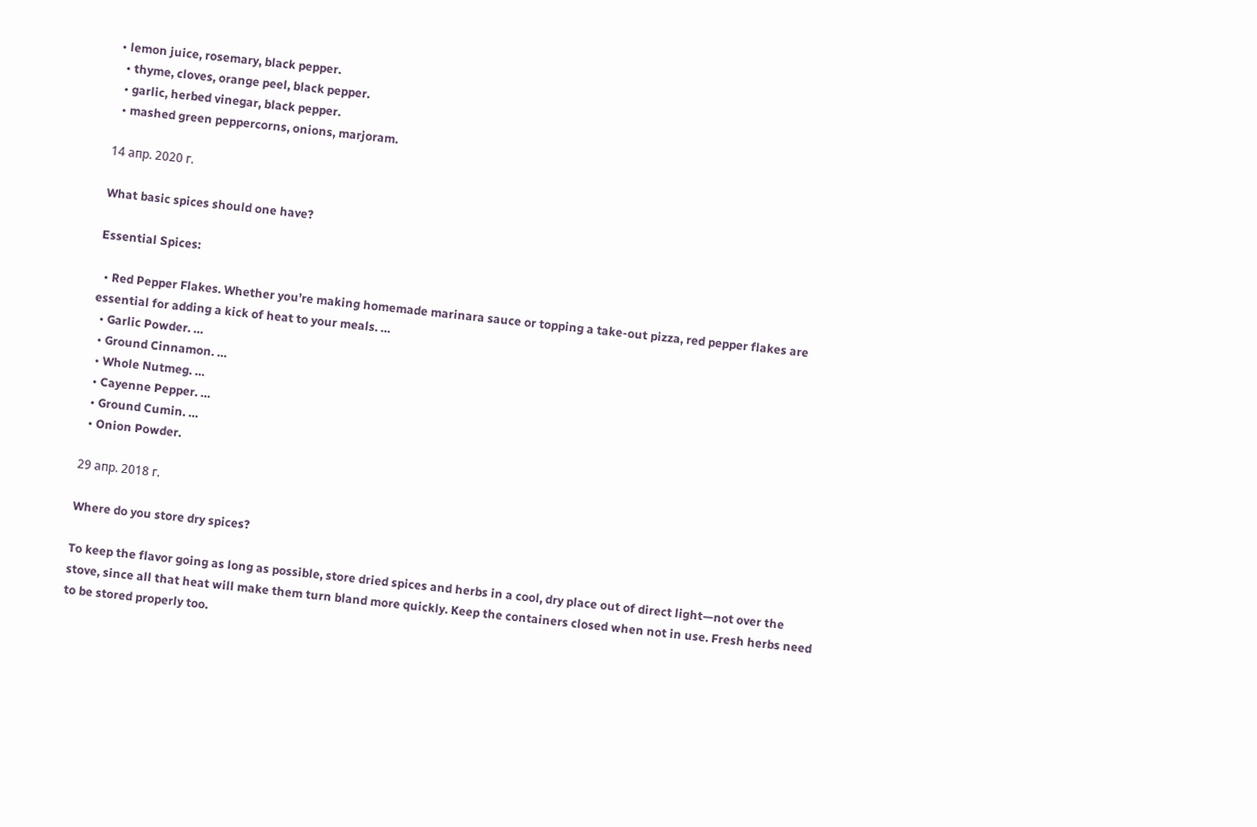• lemon juice, rosemary, black pepper.
  • thyme, cloves, orange peel, black pepper.
  • garlic, herbed vinegar, black pepper.
  • mashed green peppercorns, onions, marjoram.

14 апр. 2020 г.

What basic spices should one have?

Essential Spices:

  • Red Pepper Flakes. Whether you’re making homemade marinara sauce or topping a take-out pizza, red pepper flakes are essential for adding a kick of heat to your meals. …
  • Garlic Powder. …
  • Ground Cinnamon. …
  • Whole Nutmeg. …
  • Cayenne Pepper. …
  • Ground Cumin. …
  • Onion Powder.

29 апр. 2018 г.

Where do you store dry spices?

To keep the flavor going as long as possible, store dried spices and herbs in a cool, dry place out of direct light—not over the stove, since all that heat will make them turn bland more quickly. Keep the containers closed when not in use. Fresh herbs need to be stored properly too.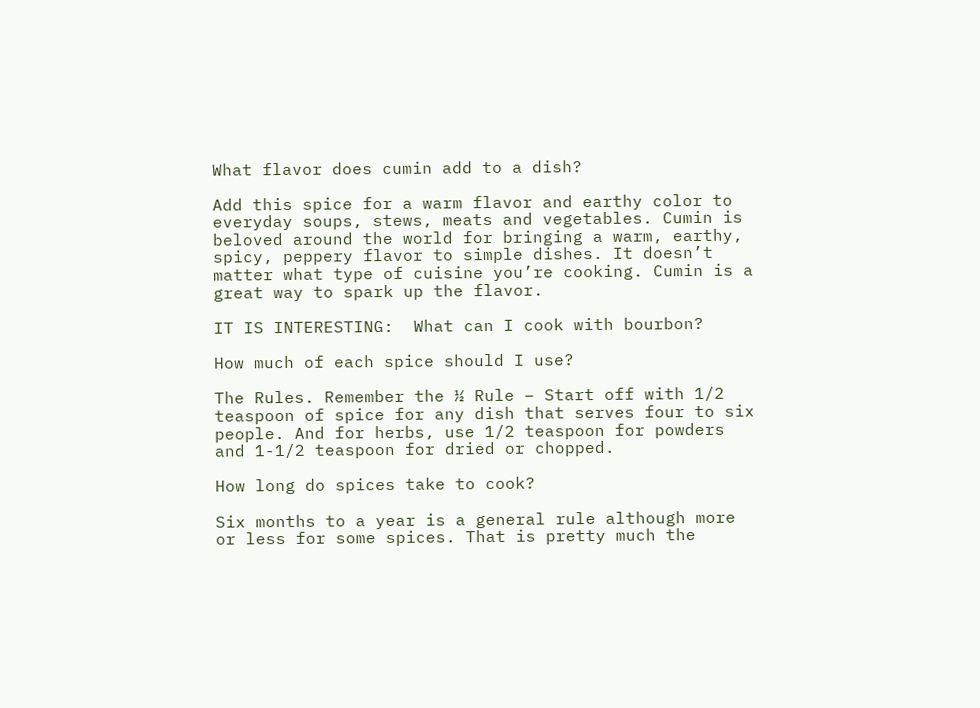What flavor does cumin add to a dish?

Add this spice for a warm flavor and earthy color to everyday soups, stews, meats and vegetables. Cumin is beloved around the world for bringing a warm, earthy, spicy, peppery flavor to simple dishes. It doesn’t matter what type of cuisine you’re cooking. Cumin is a great way to spark up the flavor.

IT IS INTERESTING:  What can I cook with bourbon?

How much of each spice should I use?

The Rules. Remember the ½ Rule – Start off with 1/2 teaspoon of spice for any dish that serves four to six people. And for herbs, use 1/2 teaspoon for powders and 1-1/2 teaspoon for dried or chopped.

How long do spices take to cook?

Six months to a year is a general rule although more or less for some spices. That is pretty much the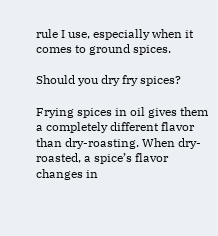rule I use, especially when it comes to ground spices.

Should you dry fry spices?

Frying spices in oil gives them a completely different flavor than dry-roasting. When dry-roasted, a spice’s flavor changes in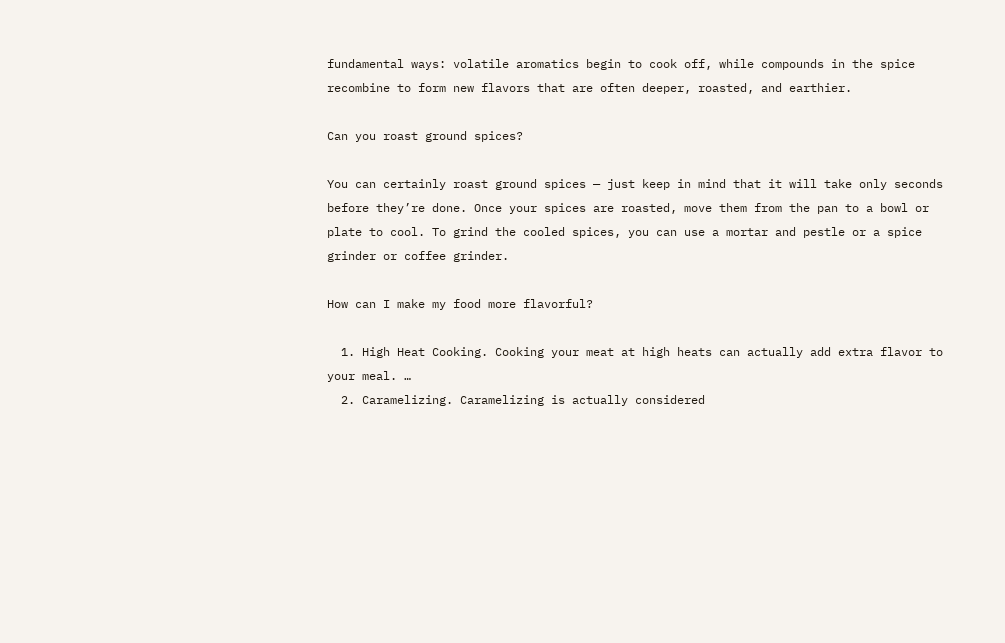fundamental ways: volatile aromatics begin to cook off, while compounds in the spice recombine to form new flavors that are often deeper, roasted, and earthier.

Can you roast ground spices?

You can certainly roast ground spices — just keep in mind that it will take only seconds before they’re done. Once your spices are roasted, move them from the pan to a bowl or plate to cool. To grind the cooled spices, you can use a mortar and pestle or a spice grinder or coffee grinder.

How can I make my food more flavorful?

  1. High Heat Cooking. Cooking your meat at high heats can actually add extra flavor to your meal. …
  2. Caramelizing. Caramelizing is actually considered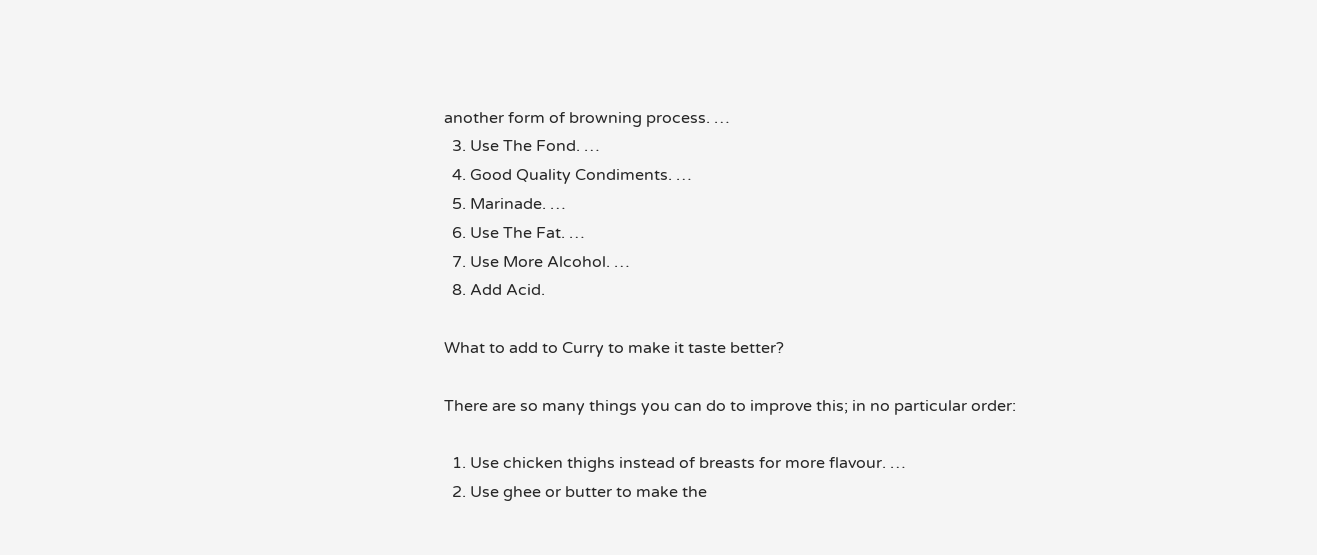another form of browning process. …
  3. Use The Fond. …
  4. Good Quality Condiments. …
  5. Marinade. …
  6. Use The Fat. …
  7. Use More Alcohol. …
  8. Add Acid.

What to add to Curry to make it taste better?

There are so many things you can do to improve this; in no particular order:

  1. Use chicken thighs instead of breasts for more flavour. …
  2. Use ghee or butter to make the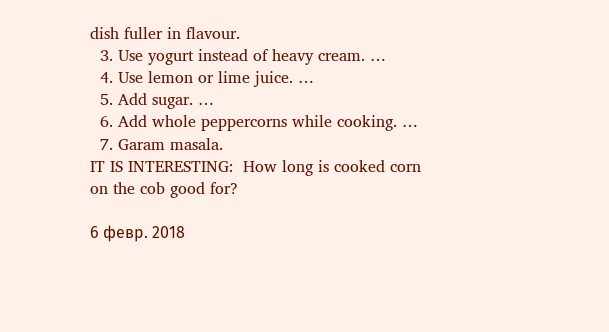dish fuller in flavour.
  3. Use yogurt instead of heavy cream. …
  4. Use lemon or lime juice. …
  5. Add sugar. …
  6. Add whole peppercorns while cooking. …
  7. Garam masala.
IT IS INTERESTING:  How long is cooked corn on the cob good for?

6 февр. 2018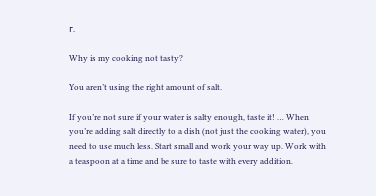г.

Why is my cooking not tasty?

You aren’t using the right amount of salt.

If you’re not sure if your water is salty enough, taste it! … When you’re adding salt directly to a dish (not just the cooking water), you need to use much less. Start small and work your way up. Work with a teaspoon at a time and be sure to taste with every addition.